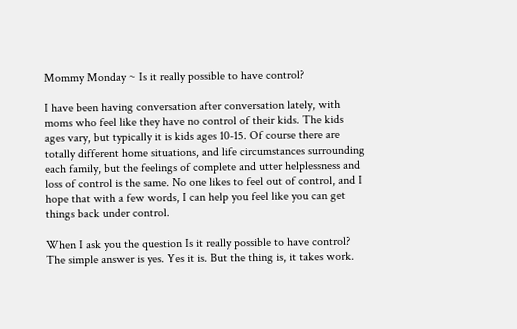Mommy Monday ~ Is it really possible to have control?

I have been having conversation after conversation lately, with moms who feel like they have no control of their kids. The kids ages vary, but typically it is kids ages 10-15. Of course there are totally different home situations, and life circumstances surrounding each family, but the feelings of complete and utter helplessness and loss of control is the same. No one likes to feel out of control, and I hope that with a few words, I can help you feel like you can get things back under control.

When I ask you the question Is it really possible to have control? The simple answer is yes. Yes it is. But the thing is, it takes work.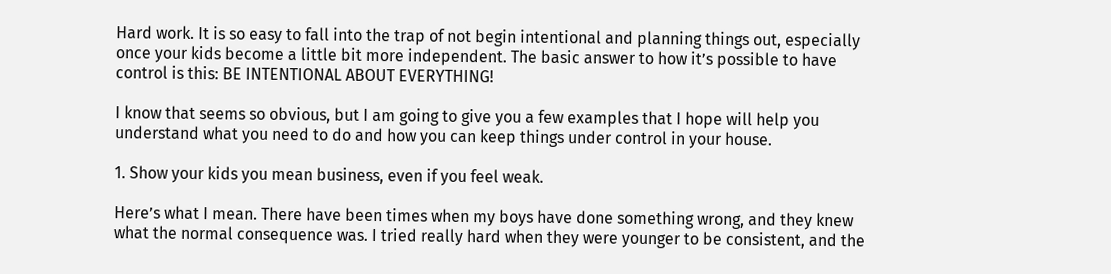Hard work. It is so easy to fall into the trap of not begin intentional and planning things out, especially once your kids become a little bit more independent. The basic answer to how it’s possible to have control is this: BE INTENTIONAL ABOUT EVERYTHING!

I know that seems so obvious, but I am going to give you a few examples that I hope will help you understand what you need to do and how you can keep things under control in your house.

1. Show your kids you mean business, even if you feel weak.

Here’s what I mean. There have been times when my boys have done something wrong, and they knew what the normal consequence was. I tried really hard when they were younger to be consistent, and the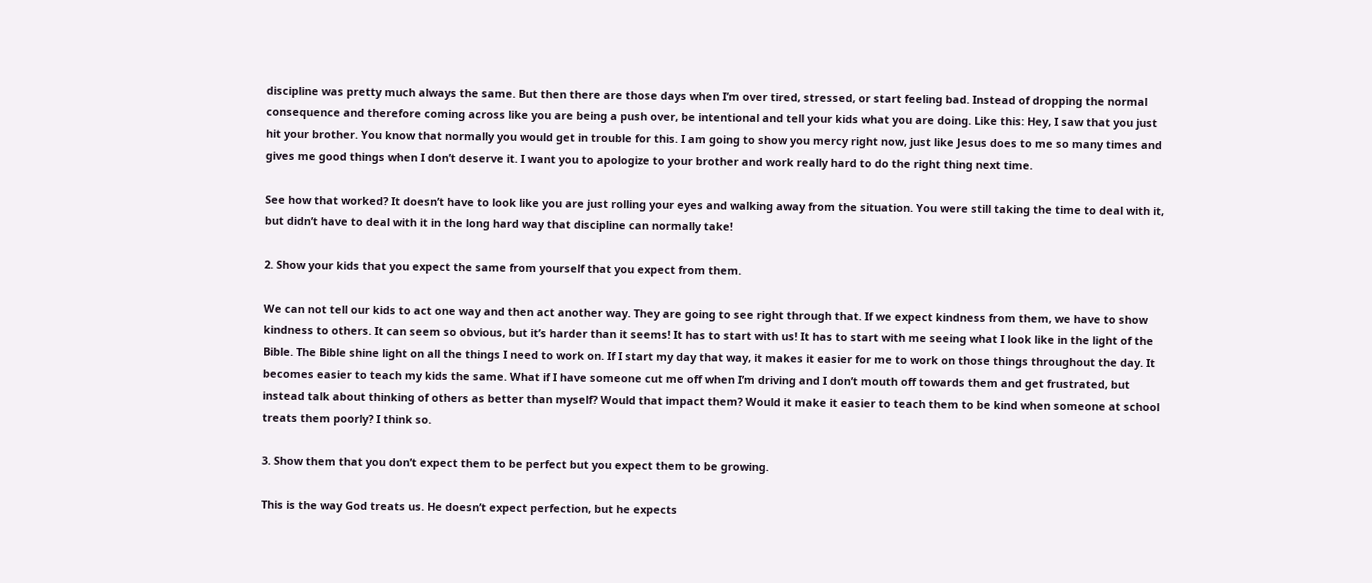discipline was pretty much always the same. But then there are those days when I’m over tired, stressed, or start feeling bad. Instead of dropping the normal consequence and therefore coming across like you are being a push over, be intentional and tell your kids what you are doing. Like this: Hey, I saw that you just hit your brother. You know that normally you would get in trouble for this. I am going to show you mercy right now, just like Jesus does to me so many times and gives me good things when I don’t deserve it. I want you to apologize to your brother and work really hard to do the right thing next time.

See how that worked? It doesn’t have to look like you are just rolling your eyes and walking away from the situation. You were still taking the time to deal with it, but didn’t have to deal with it in the long hard way that discipline can normally take!

2. Show your kids that you expect the same from yourself that you expect from them.

We can not tell our kids to act one way and then act another way. They are going to see right through that. If we expect kindness from them, we have to show kindness to others. It can seem so obvious, but it’s harder than it seems! It has to start with us! It has to start with me seeing what I look like in the light of the Bible. The Bible shine light on all the things I need to work on. If I start my day that way, it makes it easier for me to work on those things throughout the day. It becomes easier to teach my kids the same. What if I have someone cut me off when I’m driving and I don’t mouth off towards them and get frustrated, but instead talk about thinking of others as better than myself? Would that impact them? Would it make it easier to teach them to be kind when someone at school treats them poorly? I think so.

3. Show them that you don’t expect them to be perfect but you expect them to be growing.

This is the way God treats us. He doesn’t expect perfection, but he expects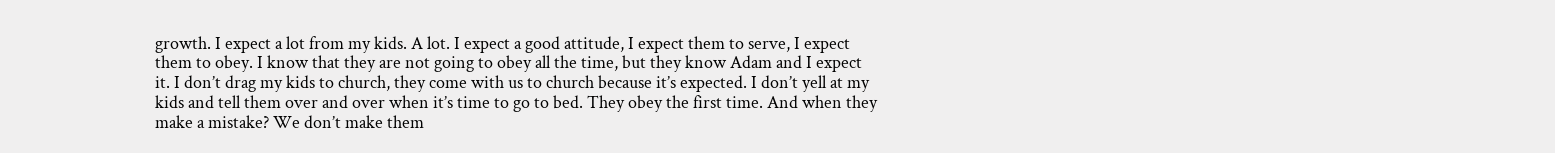growth. I expect a lot from my kids. A lot. I expect a good attitude, I expect them to serve, I expect them to obey. I know that they are not going to obey all the time, but they know Adam and I expect it. I don’t drag my kids to church, they come with us to church because it’s expected. I don’t yell at my kids and tell them over and over when it’s time to go to bed. They obey the first time. And when they make a mistake? We don’t make them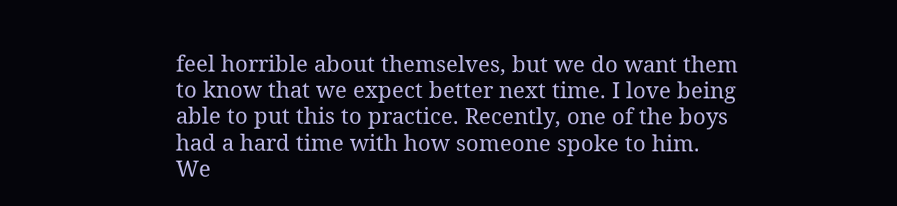feel horrible about themselves, but we do want them to know that we expect better next time. I love being able to put this to practice. Recently, one of the boys had a hard time with how someone spoke to him. We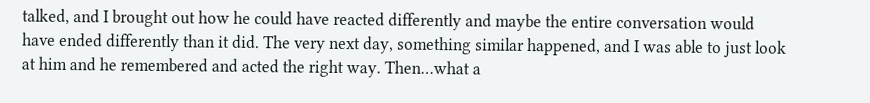talked, and I brought out how he could have reacted differently and maybe the entire conversation would have ended differently than it did. The very next day, something similar happened, and I was able to just look at him and he remembered and acted the right way. Then…what a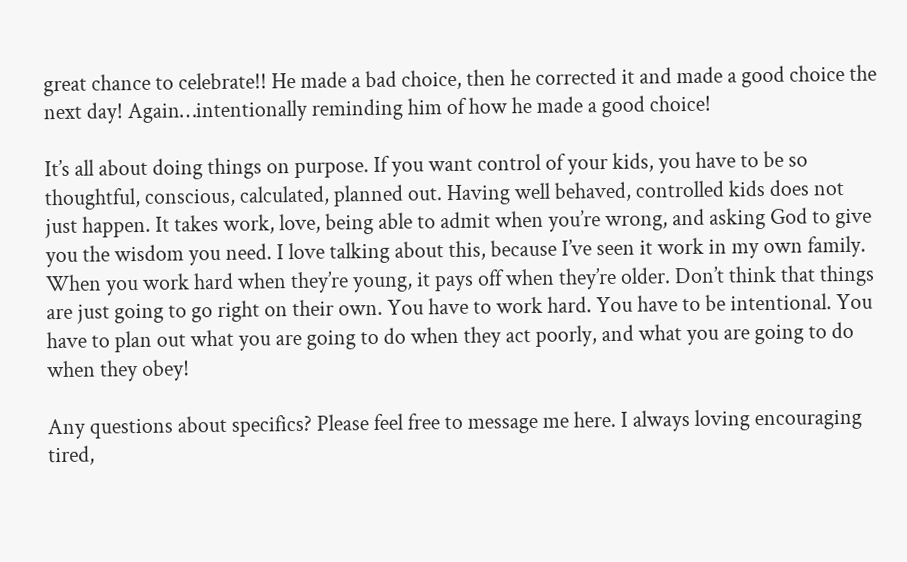great chance to celebrate!! He made a bad choice, then he corrected it and made a good choice the next day! Again…intentionally reminding him of how he made a good choice!

It’s all about doing things on purpose. If you want control of your kids, you have to be so thoughtful, conscious, calculated, planned out. Having well behaved, controlled kids does not just happen. It takes work, love, being able to admit when you’re wrong, and asking God to give you the wisdom you need. I love talking about this, because I’ve seen it work in my own family. When you work hard when they’re young, it pays off when they’re older. Don’t think that things are just going to go right on their own. You have to work hard. You have to be intentional. You have to plan out what you are going to do when they act poorly, and what you are going to do when they obey!

Any questions about specifics? Please feel free to message me here. I always loving encouraging tired,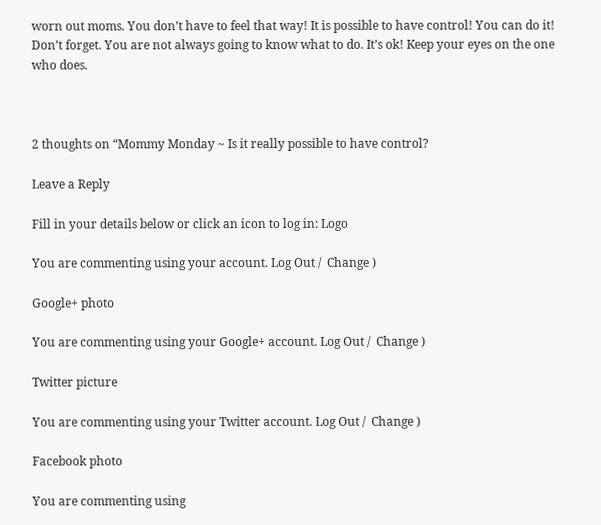worn out moms. You don’t have to feel that way! It is possible to have control! You can do it! Don’t forget. You are not always going to know what to do. It’s ok! Keep your eyes on the one who does.



2 thoughts on “Mommy Monday ~ Is it really possible to have control?

Leave a Reply

Fill in your details below or click an icon to log in: Logo

You are commenting using your account. Log Out /  Change )

Google+ photo

You are commenting using your Google+ account. Log Out /  Change )

Twitter picture

You are commenting using your Twitter account. Log Out /  Change )

Facebook photo

You are commenting using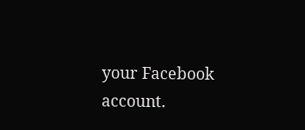your Facebook account.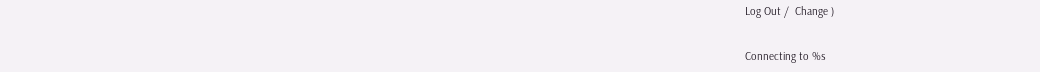Log Out /  Change )


Connecting to %s